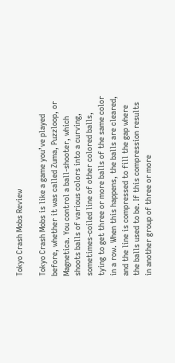Tokyo Crash Mobs Review

Tokyo Crash Mobs is like a game you’ve played before, whether it was called Zuma, Puzzloop, or Magnetica. You control a ball-shooter, which shoots balls of various colors into a curving, sometimes-coiled line of other colored balls, tying to get three or more balls of the same color in a row. When this happens, the balls are cleared, and the line is compressed to fill the gap where the balls used to be. If this compression results in another group of three or more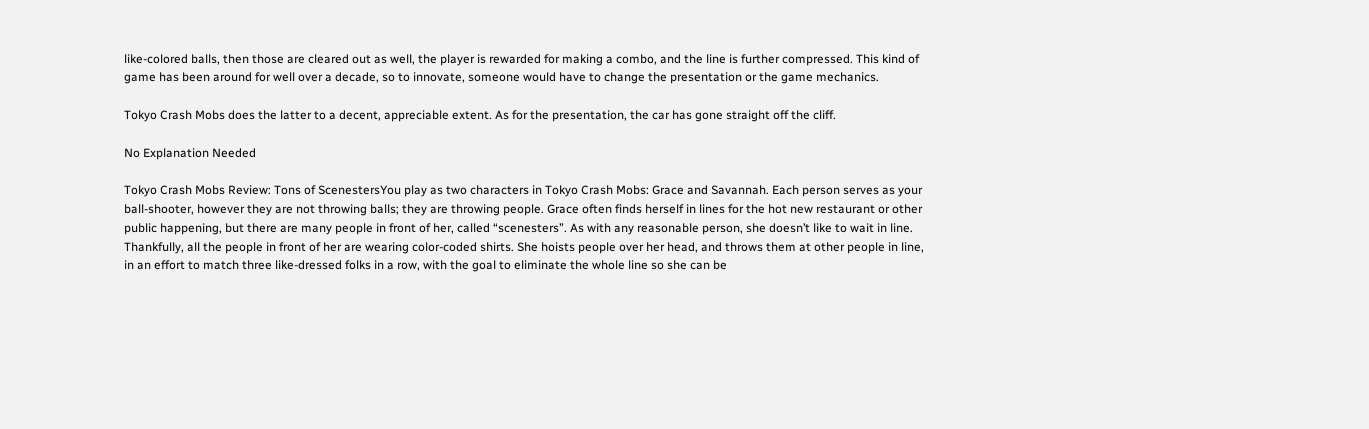like-colored balls, then those are cleared out as well, the player is rewarded for making a combo, and the line is further compressed. This kind of game has been around for well over a decade, so to innovate, someone would have to change the presentation or the game mechanics.

Tokyo Crash Mobs does the latter to a decent, appreciable extent. As for the presentation, the car has gone straight off the cliff.

No Explanation Needed

Tokyo Crash Mobs Review: Tons of ScenestersYou play as two characters in Tokyo Crash Mobs: Grace and Savannah. Each person serves as your ball-shooter, however they are not throwing balls; they are throwing people. Grace often finds herself in lines for the hot new restaurant or other public happening, but there are many people in front of her, called “scenesters”. As with any reasonable person, she doesn’t like to wait in line. Thankfully, all the people in front of her are wearing color-coded shirts. She hoists people over her head, and throws them at other people in line, in an effort to match three like-dressed folks in a row, with the goal to eliminate the whole line so she can be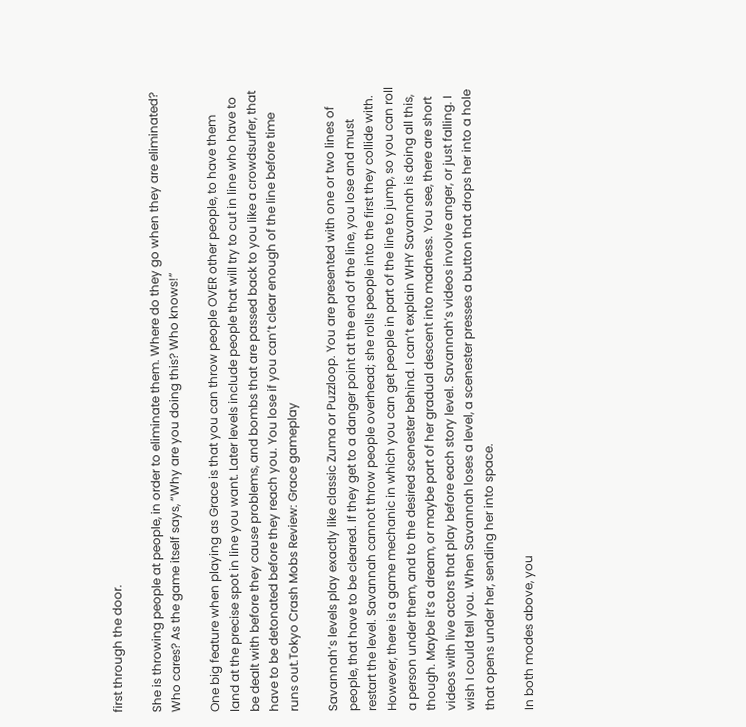first through the door.

She is throwing people at people, in order to eliminate them. Where do they go when they are eliminated? Who cares? As the game itself says, “Why are you doing this? Who knows!”

One big feature when playing as Grace is that you can throw people OVER other people, to have them land at the precise spot in line you want. Later levels include people that will try to cut in line who have to be dealt with before they cause problems, and bombs that are passed back to you like a crowdsurfer, that have to be detonated before they reach you. You lose if you can’t clear enough of the line before time runs out.Tokyo Crash Mobs Review: Grace gameplay

Savannah’s levels play exactly like classic Zuma or Puzzloop. You are presented with one or two lines of people, that have to be cleared. If they get to a danger point at the end of the line, you lose and must restart the level. Savannah cannot throw people overhead; she rolls people into the first they collide with. However, there is a game mechanic in which you can get people in part of the line to jump, so you can roll a person under them, and to the desired scenester behind. I can’t explain WHY Savannah is doing all this, though. Maybe it’s a dream, or maybe part of her gradual descent into madness. You see, there are short videos with live actors that play before each story level. Savannah’s videos involve anger, or just falling. I wish I could tell you. When Savannah loses a level, a scenester presses a button that drops her into a hole that opens under her, sending her into space.

In both modes above, you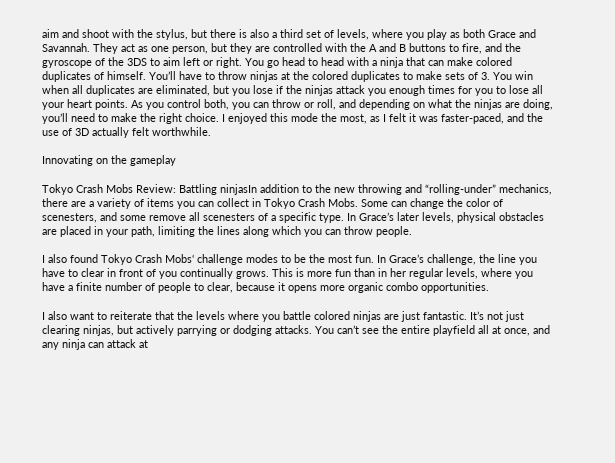aim and shoot with the stylus, but there is also a third set of levels, where you play as both Grace and Savannah. They act as one person, but they are controlled with the A and B buttons to fire, and the gyroscope of the 3DS to aim left or right. You go head to head with a ninja that can make colored duplicates of himself. You’ll have to throw ninjas at the colored duplicates to make sets of 3. You win when all duplicates are eliminated, but you lose if the ninjas attack you enough times for you to lose all your heart points. As you control both, you can throw or roll, and depending on what the ninjas are doing, you’ll need to make the right choice. I enjoyed this mode the most, as I felt it was faster-paced, and the use of 3D actually felt worthwhile.

Innovating on the gameplay

Tokyo Crash Mobs Review: Battling ninjasIn addition to the new throwing and “rolling-under” mechanics, there are a variety of items you can collect in Tokyo Crash Mobs. Some can change the color of scenesters, and some remove all scenesters of a specific type. In Grace’s later levels, physical obstacles are placed in your path, limiting the lines along which you can throw people.

I also found Tokyo Crash Mobs‘ challenge modes to be the most fun. In Grace’s challenge, the line you have to clear in front of you continually grows. This is more fun than in her regular levels, where you have a finite number of people to clear, because it opens more organic combo opportunities.

I also want to reiterate that the levels where you battle colored ninjas are just fantastic. It’s not just clearing ninjas, but actively parrying or dodging attacks. You can’t see the entire playfield all at once, and any ninja can attack at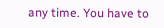any time. You have to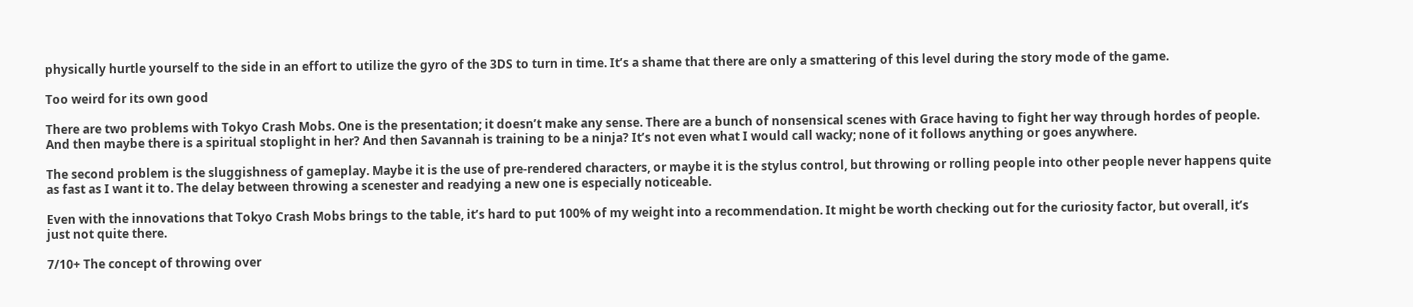physically hurtle yourself to the side in an effort to utilize the gyro of the 3DS to turn in time. It’s a shame that there are only a smattering of this level during the story mode of the game.

Too weird for its own good

There are two problems with Tokyo Crash Mobs. One is the presentation; it doesn’t make any sense. There are a bunch of nonsensical scenes with Grace having to fight her way through hordes of people. And then maybe there is a spiritual stoplight in her? And then Savannah is training to be a ninja? It’s not even what I would call wacky; none of it follows anything or goes anywhere.

The second problem is the sluggishness of gameplay. Maybe it is the use of pre-rendered characters, or maybe it is the stylus control, but throwing or rolling people into other people never happens quite as fast as I want it to. The delay between throwing a scenester and readying a new one is especially noticeable.

Even with the innovations that Tokyo Crash Mobs brings to the table, it’s hard to put 100% of my weight into a recommendation. It might be worth checking out for the curiosity factor, but overall, it’s just not quite there.

7/10+ The concept of throwing over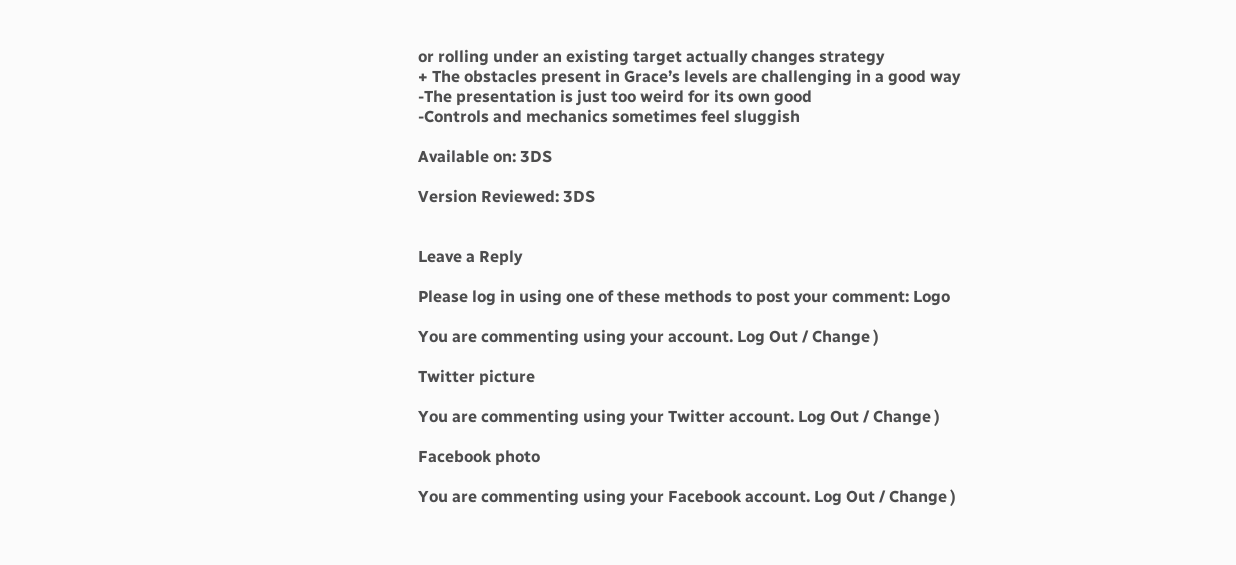or rolling under an existing target actually changes strategy
+ The obstacles present in Grace’s levels are challenging in a good way
-The presentation is just too weird for its own good
-Controls and mechanics sometimes feel sluggish

Available on: 3DS

Version Reviewed: 3DS


Leave a Reply

Please log in using one of these methods to post your comment: Logo

You are commenting using your account. Log Out / Change )

Twitter picture

You are commenting using your Twitter account. Log Out / Change )

Facebook photo

You are commenting using your Facebook account. Log Out / Change )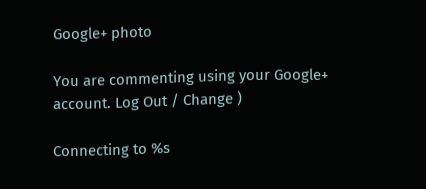Google+ photo

You are commenting using your Google+ account. Log Out / Change )

Connecting to %s